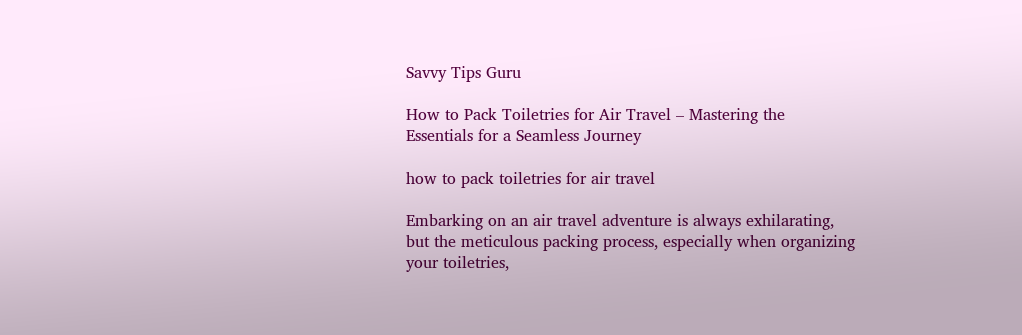Savvy Tips Guru

How to Pack Toiletries for Air Travel – Mastering the Essentials for a Seamless Journey

how to pack toiletries for air travel

Embarking on an air travel adventure is always exhilarating, but the meticulous packing process, especially when organizing your toiletries,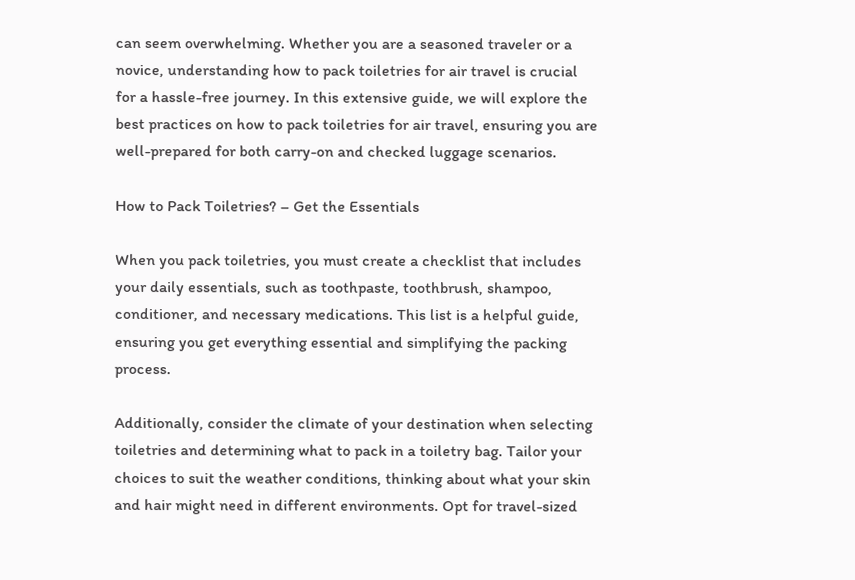can seem overwhelming. Whether you are a seasoned traveler or a novice, understanding how to pack toiletries for air travel is crucial for a hassle-free journey. In this extensive guide, we will explore the best practices on how to pack toiletries for air travel, ensuring you are well-prepared for both carry-on and checked luggage scenarios.

How to Pack Toiletries? – Get the Essentials

When you pack toiletries, you must create a checklist that includes your daily essentials, such as toothpaste, toothbrush, shampoo, conditioner, and necessary medications. This list is a helpful guide, ensuring you get everything essential and simplifying the packing process.

Additionally, consider the climate of your destination when selecting toiletries and determining what to pack in a toiletry bag. Tailor your choices to suit the weather conditions, thinking about what your skin and hair might need in different environments. Opt for travel-sized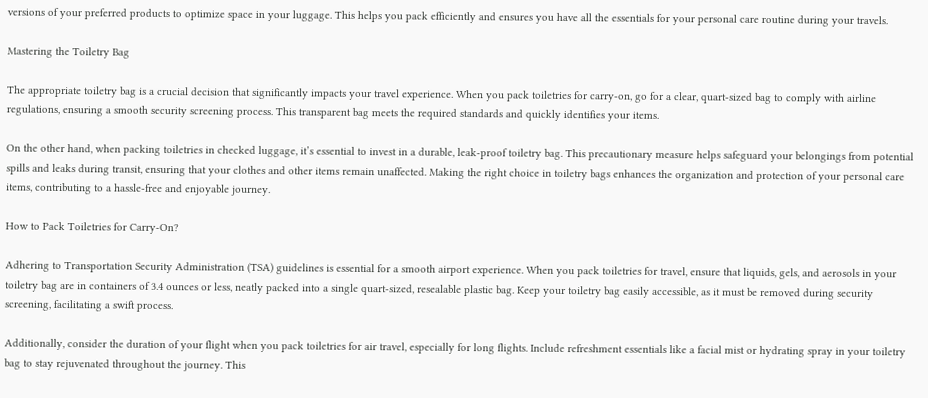versions of your preferred products to optimize space in your luggage. This helps you pack efficiently and ensures you have all the essentials for your personal care routine during your travels.

Mastering the Toiletry Bag

The appropriate toiletry bag is a crucial decision that significantly impacts your travel experience. When you pack toiletries for carry-on, go for a clear, quart-sized bag to comply with airline regulations, ensuring a smooth security screening process. This transparent bag meets the required standards and quickly identifies your items.

On the other hand, when packing toiletries in checked luggage, it’s essential to invest in a durable, leak-proof toiletry bag. This precautionary measure helps safeguard your belongings from potential spills and leaks during transit, ensuring that your clothes and other items remain unaffected. Making the right choice in toiletry bags enhances the organization and protection of your personal care items, contributing to a hassle-free and enjoyable journey.

How to Pack Toiletries for Carry-On?

Adhering to Transportation Security Administration (TSA) guidelines is essential for a smooth airport experience. When you pack toiletries for travel, ensure that liquids, gels, and aerosols in your toiletry bag are in containers of 3.4 ounces or less, neatly packed into a single quart-sized, resealable plastic bag. Keep your toiletry bag easily accessible, as it must be removed during security screening, facilitating a swift process.

Additionally, consider the duration of your flight when you pack toiletries for air travel, especially for long flights. Include refreshment essentials like a facial mist or hydrating spray in your toiletry bag to stay rejuvenated throughout the journey. This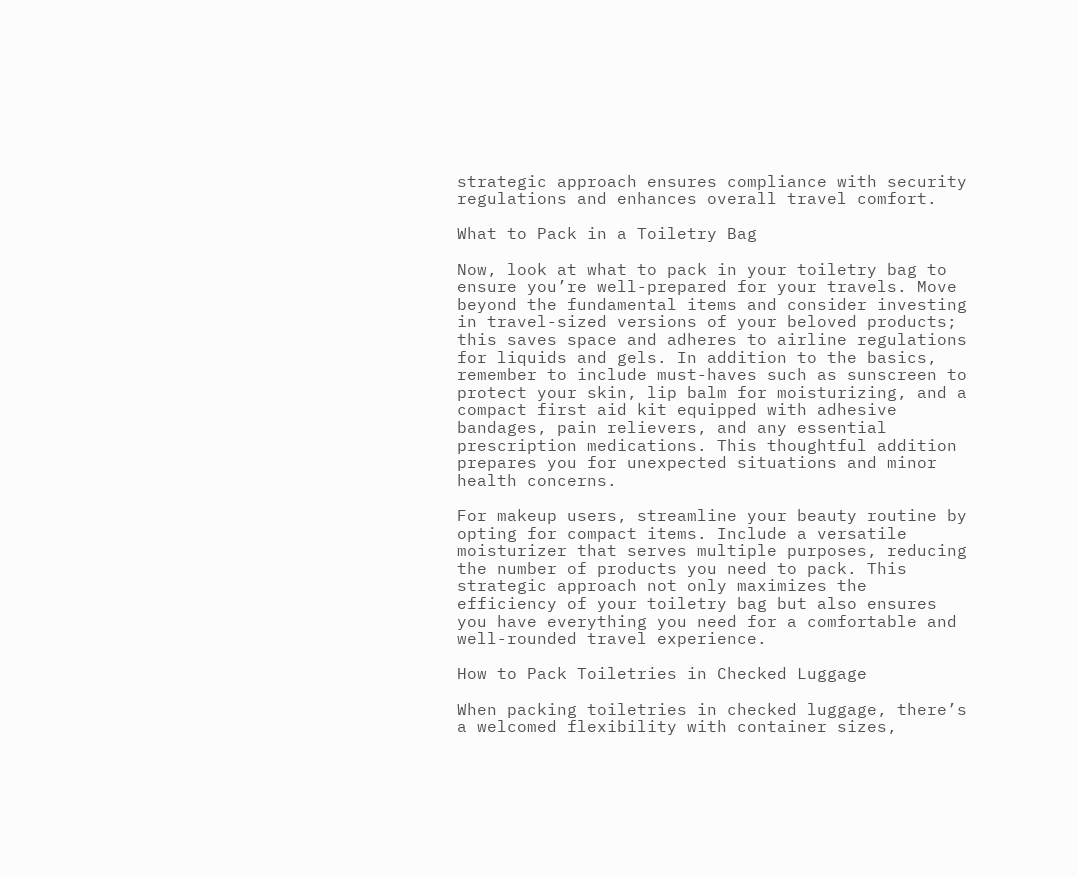strategic approach ensures compliance with security regulations and enhances overall travel comfort.

What to Pack in a Toiletry Bag

Now, look at what to pack in your toiletry bag to ensure you’re well-prepared for your travels. Move beyond the fundamental items and consider investing in travel-sized versions of your beloved products; this saves space and adheres to airline regulations for liquids and gels. In addition to the basics, remember to include must-haves such as sunscreen to protect your skin, lip balm for moisturizing, and a compact first aid kit equipped with adhesive bandages, pain relievers, and any essential prescription medications. This thoughtful addition prepares you for unexpected situations and minor health concerns.

For makeup users, streamline your beauty routine by opting for compact items. Include a versatile moisturizer that serves multiple purposes, reducing the number of products you need to pack. This strategic approach not only maximizes the efficiency of your toiletry bag but also ensures you have everything you need for a comfortable and well-rounded travel experience.

How to Pack Toiletries in Checked Luggage

When packing toiletries in checked luggage, there’s a welcomed flexibility with container sizes,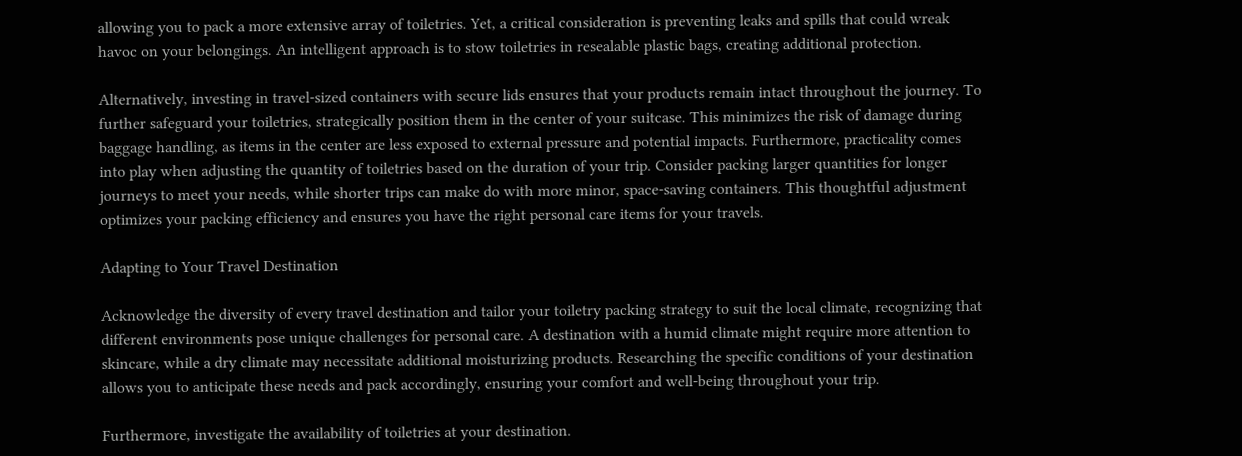allowing you to pack a more extensive array of toiletries. Yet, a critical consideration is preventing leaks and spills that could wreak havoc on your belongings. An intelligent approach is to stow toiletries in resealable plastic bags, creating additional protection.

Alternatively, investing in travel-sized containers with secure lids ensures that your products remain intact throughout the journey. To further safeguard your toiletries, strategically position them in the center of your suitcase. This minimizes the risk of damage during baggage handling, as items in the center are less exposed to external pressure and potential impacts. Furthermore, practicality comes into play when adjusting the quantity of toiletries based on the duration of your trip. Consider packing larger quantities for longer journeys to meet your needs, while shorter trips can make do with more minor, space-saving containers. This thoughtful adjustment optimizes your packing efficiency and ensures you have the right personal care items for your travels.

Adapting to Your Travel Destination

Acknowledge the diversity of every travel destination and tailor your toiletry packing strategy to suit the local climate, recognizing that different environments pose unique challenges for personal care. A destination with a humid climate might require more attention to skincare, while a dry climate may necessitate additional moisturizing products. Researching the specific conditions of your destination allows you to anticipate these needs and pack accordingly, ensuring your comfort and well-being throughout your trip.

Furthermore, investigate the availability of toiletries at your destination.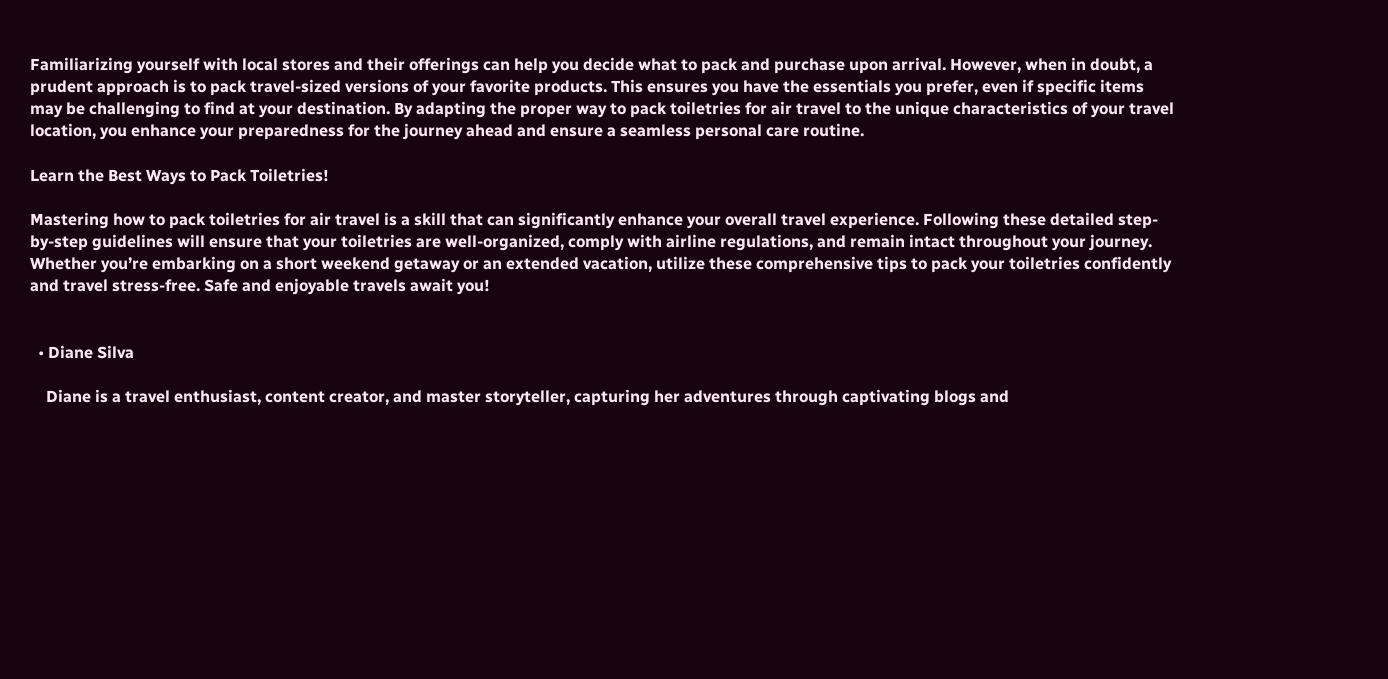Familiarizing yourself with local stores and their offerings can help you decide what to pack and purchase upon arrival. However, when in doubt, a prudent approach is to pack travel-sized versions of your favorite products. This ensures you have the essentials you prefer, even if specific items may be challenging to find at your destination. By adapting the proper way to pack toiletries for air travel to the unique characteristics of your travel location, you enhance your preparedness for the journey ahead and ensure a seamless personal care routine.

Learn the Best Ways to Pack Toiletries!

Mastering how to pack toiletries for air travel is a skill that can significantly enhance your overall travel experience. Following these detailed step-by-step guidelines will ensure that your toiletries are well-organized, comply with airline regulations, and remain intact throughout your journey. Whether you’re embarking on a short weekend getaway or an extended vacation, utilize these comprehensive tips to pack your toiletries confidently and travel stress-free. Safe and enjoyable travels await you!


  • Diane Silva

    Diane is a travel enthusiast, content creator, and master storyteller, capturing her adventures through captivating blogs and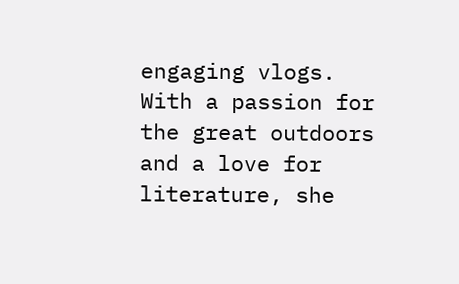engaging vlogs. With a passion for the great outdoors and a love for literature, she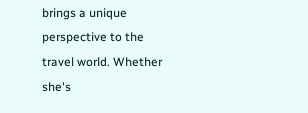brings a unique perspective to the travel world. Whether she's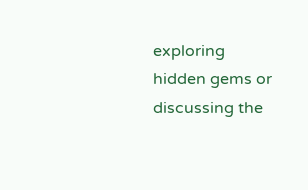exploring hidden gems or discussing the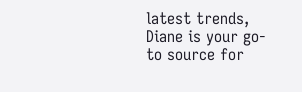latest trends, Diane is your go-to source for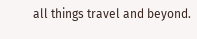all things travel and beyond.